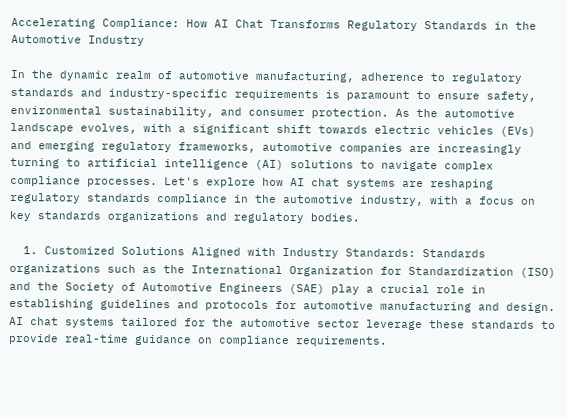Accelerating Compliance: How AI Chat Transforms Regulatory Standards in the Automotive Industry

In the dynamic realm of automotive manufacturing, adherence to regulatory standards and industry-specific requirements is paramount to ensure safety, environmental sustainability, and consumer protection. As the automotive landscape evolves, with a significant shift towards electric vehicles (EVs) and emerging regulatory frameworks, automotive companies are increasingly turning to artificial intelligence (AI) solutions to navigate complex compliance processes. Let's explore how AI chat systems are reshaping regulatory standards compliance in the automotive industry, with a focus on key standards organizations and regulatory bodies.

  1. Customized Solutions Aligned with Industry Standards: Standards organizations such as the International Organization for Standardization (ISO) and the Society of Automotive Engineers (SAE) play a crucial role in establishing guidelines and protocols for automotive manufacturing and design. AI chat systems tailored for the automotive sector leverage these standards to provide real-time guidance on compliance requirements.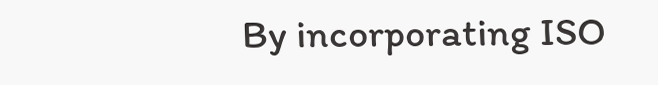By incorporating ISO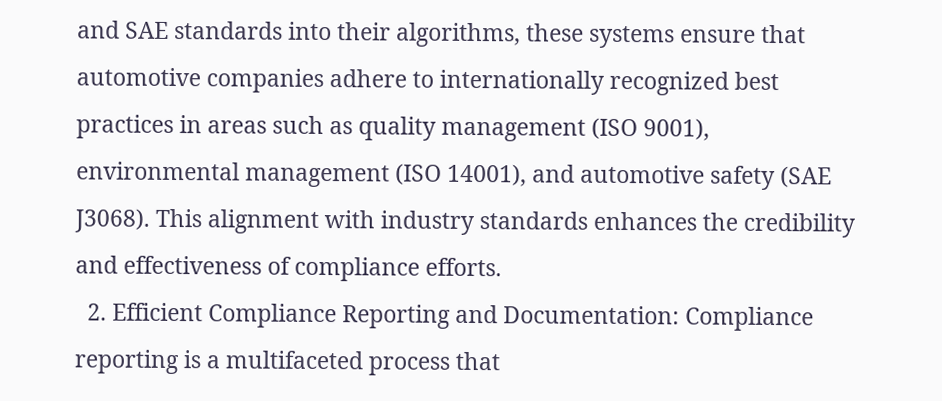and SAE standards into their algorithms, these systems ensure that automotive companies adhere to internationally recognized best practices in areas such as quality management (ISO 9001), environmental management (ISO 14001), and automotive safety (SAE J3068). This alignment with industry standards enhances the credibility and effectiveness of compliance efforts.
  2. Efficient Compliance Reporting and Documentation: Compliance reporting is a multifaceted process that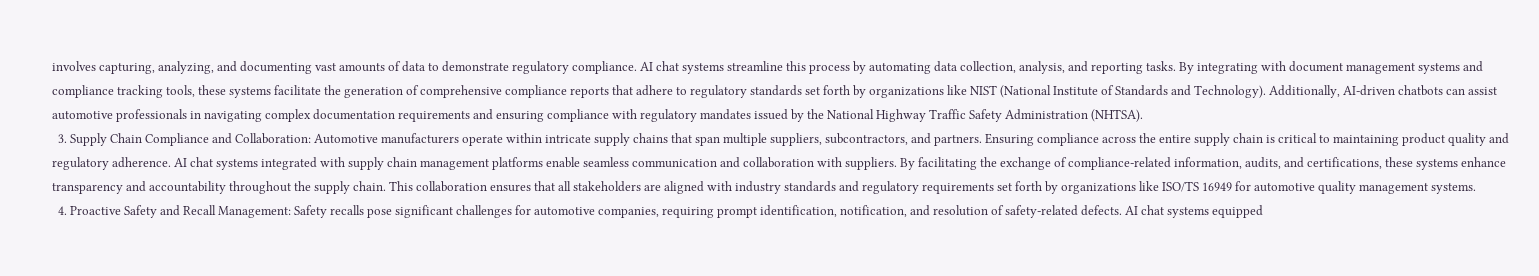involves capturing, analyzing, and documenting vast amounts of data to demonstrate regulatory compliance. AI chat systems streamline this process by automating data collection, analysis, and reporting tasks. By integrating with document management systems and compliance tracking tools, these systems facilitate the generation of comprehensive compliance reports that adhere to regulatory standards set forth by organizations like NIST (National Institute of Standards and Technology). Additionally, AI-driven chatbots can assist automotive professionals in navigating complex documentation requirements and ensuring compliance with regulatory mandates issued by the National Highway Traffic Safety Administration (NHTSA).
  3. Supply Chain Compliance and Collaboration: Automotive manufacturers operate within intricate supply chains that span multiple suppliers, subcontractors, and partners. Ensuring compliance across the entire supply chain is critical to maintaining product quality and regulatory adherence. AI chat systems integrated with supply chain management platforms enable seamless communication and collaboration with suppliers. By facilitating the exchange of compliance-related information, audits, and certifications, these systems enhance transparency and accountability throughout the supply chain. This collaboration ensures that all stakeholders are aligned with industry standards and regulatory requirements set forth by organizations like ISO/TS 16949 for automotive quality management systems.
  4. Proactive Safety and Recall Management: Safety recalls pose significant challenges for automotive companies, requiring prompt identification, notification, and resolution of safety-related defects. AI chat systems equipped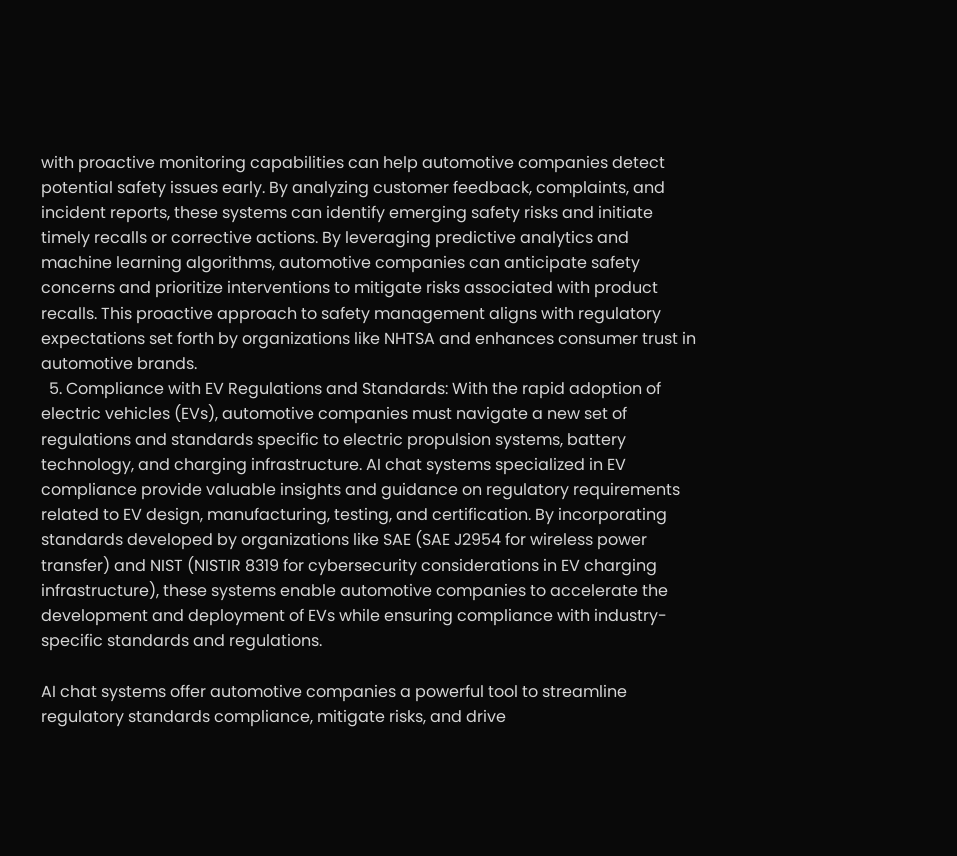with proactive monitoring capabilities can help automotive companies detect potential safety issues early. By analyzing customer feedback, complaints, and incident reports, these systems can identify emerging safety risks and initiate timely recalls or corrective actions. By leveraging predictive analytics and machine learning algorithms, automotive companies can anticipate safety concerns and prioritize interventions to mitigate risks associated with product recalls. This proactive approach to safety management aligns with regulatory expectations set forth by organizations like NHTSA and enhances consumer trust in automotive brands.
  5. Compliance with EV Regulations and Standards: With the rapid adoption of electric vehicles (EVs), automotive companies must navigate a new set of regulations and standards specific to electric propulsion systems, battery technology, and charging infrastructure. AI chat systems specialized in EV compliance provide valuable insights and guidance on regulatory requirements related to EV design, manufacturing, testing, and certification. By incorporating standards developed by organizations like SAE (SAE J2954 for wireless power transfer) and NIST (NISTIR 8319 for cybersecurity considerations in EV charging infrastructure), these systems enable automotive companies to accelerate the development and deployment of EVs while ensuring compliance with industry-specific standards and regulations.

AI chat systems offer automotive companies a powerful tool to streamline regulatory standards compliance, mitigate risks, and drive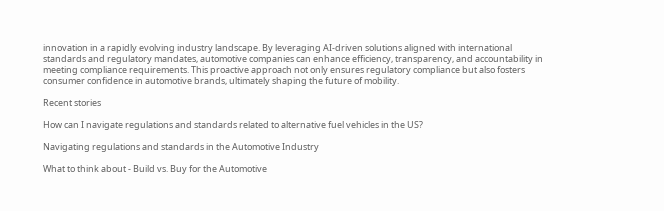innovation in a rapidly evolving industry landscape. By leveraging AI-driven solutions aligned with international standards and regulatory mandates, automotive companies can enhance efficiency, transparency, and accountability in meeting compliance requirements. This proactive approach not only ensures regulatory compliance but also fosters consumer confidence in automotive brands, ultimately shaping the future of mobility.

Recent stories

How can I navigate regulations and standards related to alternative fuel vehicles in the US?

Navigating regulations and standards in the Automotive Industry

What to think about - Build vs. Buy for the Automotive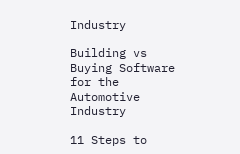Industry

Building vs Buying Software for the Automotive Industry

11 Steps to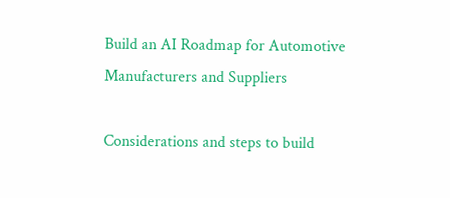Build an AI Roadmap for Automotive Manufacturers and Suppliers

Considerations and steps to build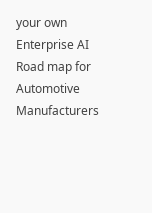your own Enterprise AI Road map for Automotive Manufacturers